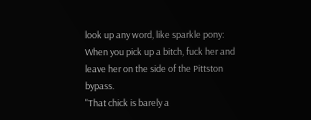look up any word, like sparkle pony:
When you pick up a bitch, fuck her and leave her on the side of the Pittston bypass.
"That chick is barely a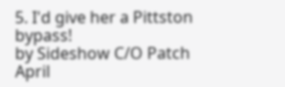5. I'd give her a Pittston bypass!
by Sideshow C/O Patch April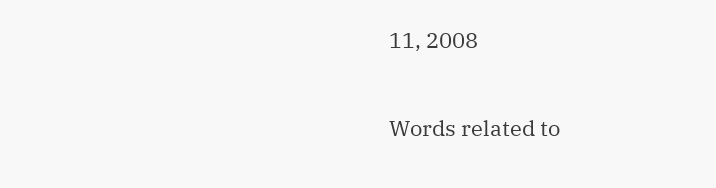11, 2008

Words related to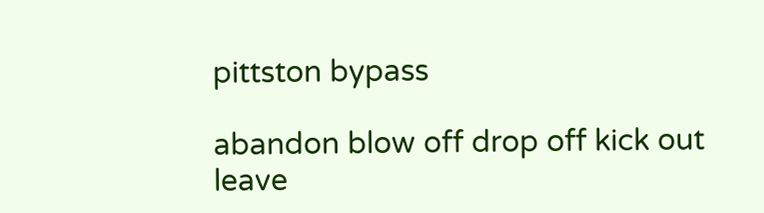pittston bypass

abandon blow off drop off kick out leave